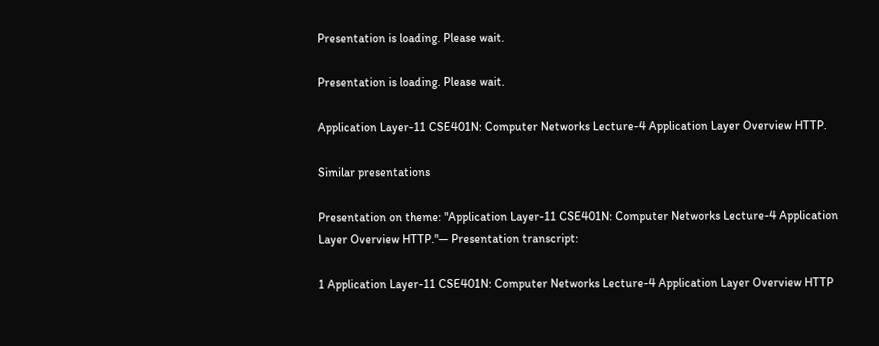Presentation is loading. Please wait.

Presentation is loading. Please wait.

Application Layer-11 CSE401N: Computer Networks Lecture-4 Application Layer Overview HTTP.

Similar presentations

Presentation on theme: "Application Layer-11 CSE401N: Computer Networks Lecture-4 Application Layer Overview HTTP."— Presentation transcript:

1 Application Layer-11 CSE401N: Computer Networks Lecture-4 Application Layer Overview HTTP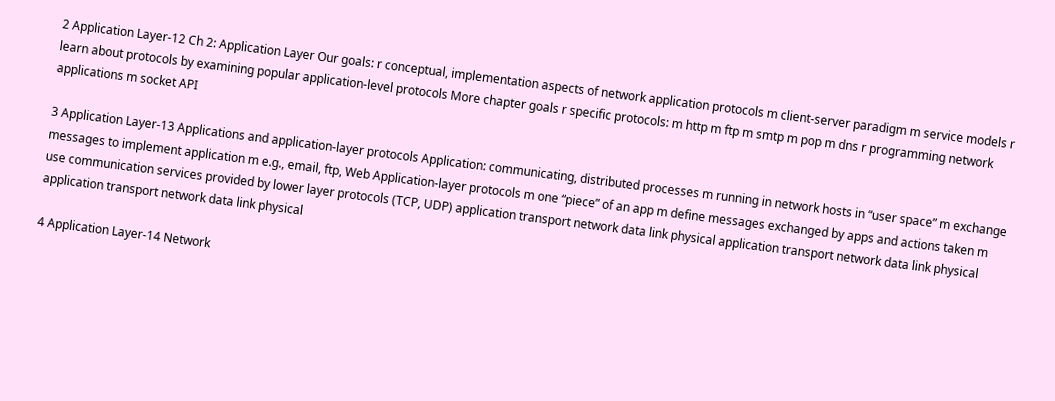2 Application Layer-12 Ch 2: Application Layer Our goals: r conceptual, implementation aspects of network application protocols m client-server paradigm m service models r learn about protocols by examining popular application-level protocols More chapter goals r specific protocols: m http m ftp m smtp m pop m dns r programming network applications m socket API

3 Application Layer-13 Applications and application-layer protocols Application: communicating, distributed processes m running in network hosts in “user space” m exchange messages to implement application m e.g., email, ftp, Web Application-layer protocols m one “piece” of an app m define messages exchanged by apps and actions taken m use communication services provided by lower layer protocols (TCP, UDP) application transport network data link physical application transport network data link physical application transport network data link physical

4 Application Layer-14 Network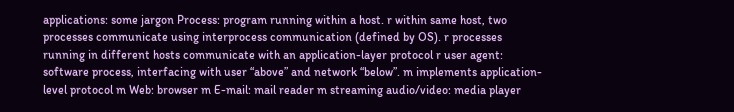applications: some jargon Process: program running within a host. r within same host, two processes communicate using interprocess communication (defined by OS). r processes running in different hosts communicate with an application-layer protocol r user agent: software process, interfacing with user “above” and network “below”. m implements application-level protocol m Web: browser m E-mail: mail reader m streaming audio/video: media player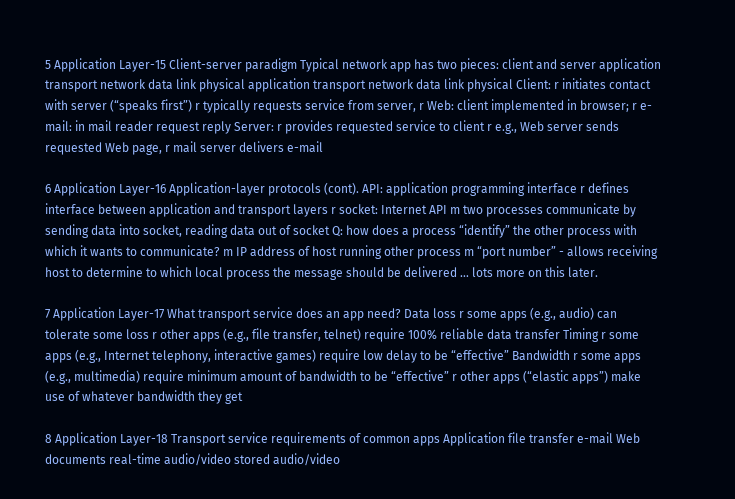5 Application Layer-15 Client-server paradigm Typical network app has two pieces: client and server application transport network data link physical application transport network data link physical Client: r initiates contact with server (“speaks first”) r typically requests service from server, r Web: client implemented in browser; r e-mail: in mail reader request reply Server: r provides requested service to client r e.g., Web server sends requested Web page, r mail server delivers e-mail

6 Application Layer-16 Application-layer protocols (cont). API: application programming interface r defines interface between application and transport layers r socket: Internet API m two processes communicate by sending data into socket, reading data out of socket Q: how does a process “identify” the other process with which it wants to communicate? m IP address of host running other process m “port number” - allows receiving host to determine to which local process the message should be delivered … lots more on this later.

7 Application Layer-17 What transport service does an app need? Data loss r some apps (e.g., audio) can tolerate some loss r other apps (e.g., file transfer, telnet) require 100% reliable data transfer Timing r some apps (e.g., Internet telephony, interactive games) require low delay to be “effective” Bandwidth r some apps (e.g., multimedia) require minimum amount of bandwidth to be “effective” r other apps (“elastic apps”) make use of whatever bandwidth they get

8 Application Layer-18 Transport service requirements of common apps Application file transfer e-mail Web documents real-time audio/video stored audio/video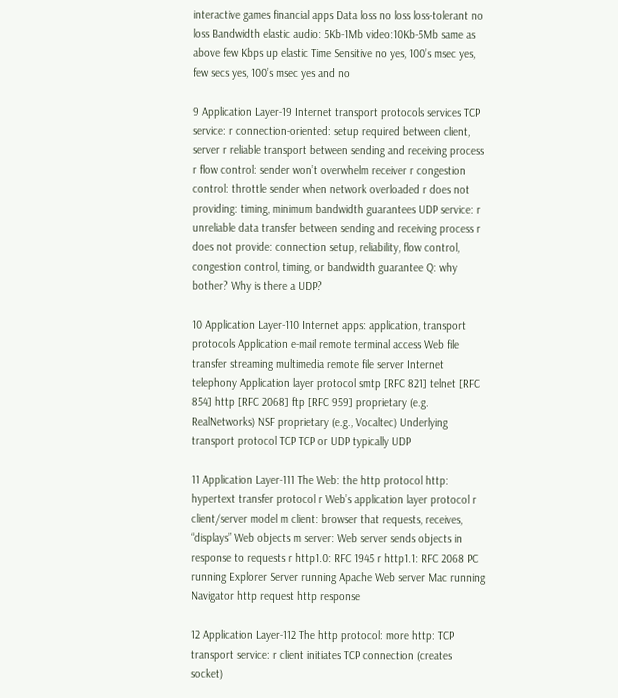interactive games financial apps Data loss no loss loss-tolerant no loss Bandwidth elastic audio: 5Kb-1Mb video:10Kb-5Mb same as above few Kbps up elastic Time Sensitive no yes, 100’s msec yes, few secs yes, 100’s msec yes and no

9 Application Layer-19 Internet transport protocols services TCP service: r connection-oriented: setup required between client, server r reliable transport between sending and receiving process r flow control: sender won’t overwhelm receiver r congestion control: throttle sender when network overloaded r does not providing: timing, minimum bandwidth guarantees UDP service: r unreliable data transfer between sending and receiving process r does not provide: connection setup, reliability, flow control, congestion control, timing, or bandwidth guarantee Q: why bother? Why is there a UDP?

10 Application Layer-110 Internet apps: application, transport protocols Application e-mail remote terminal access Web file transfer streaming multimedia remote file server Internet telephony Application layer protocol smtp [RFC 821] telnet [RFC 854] http [RFC 2068] ftp [RFC 959] proprietary (e.g. RealNetworks) NSF proprietary (e.g., Vocaltec) Underlying transport protocol TCP TCP or UDP typically UDP

11 Application Layer-111 The Web: the http protocol http: hypertext transfer protocol r Web’s application layer protocol r client/server model m client: browser that requests, receives, “displays” Web objects m server: Web server sends objects in response to requests r http1.0: RFC 1945 r http1.1: RFC 2068 PC running Explorer Server running Apache Web server Mac running Navigator http request http response

12 Application Layer-112 The http protocol: more http: TCP transport service: r client initiates TCP connection (creates socket)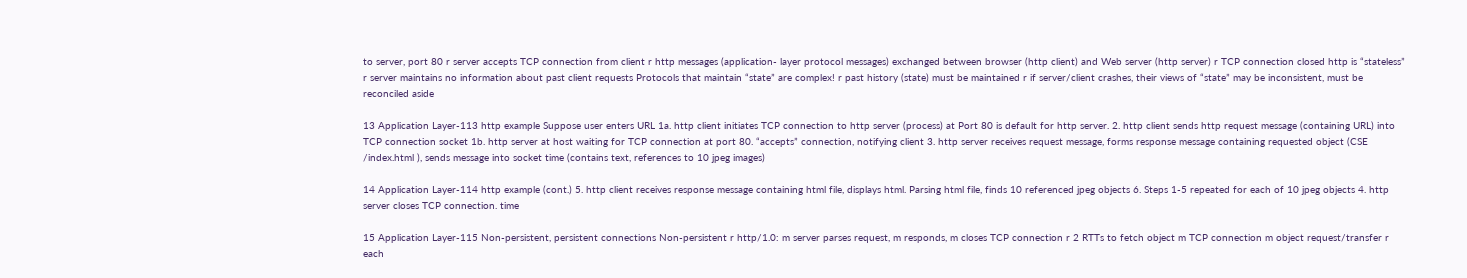to server, port 80 r server accepts TCP connection from client r http messages (application- layer protocol messages) exchanged between browser (http client) and Web server (http server) r TCP connection closed http is “stateless” r server maintains no information about past client requests Protocols that maintain “state” are complex! r past history (state) must be maintained r if server/client crashes, their views of “state” may be inconsistent, must be reconciled aside

13 Application Layer-113 http example Suppose user enters URL 1a. http client initiates TCP connection to http server (process) at Port 80 is default for http server. 2. http client sends http request message (containing URL) into TCP connection socket 1b. http server at host waiting for TCP connection at port 80. “accepts” connection, notifying client 3. http server receives request message, forms response message containing requested object (CSE /index.html ), sends message into socket time (contains text, references to 10 jpeg images)

14 Application Layer-114 http example (cont.) 5. http client receives response message containing html file, displays html. Parsing html file, finds 10 referenced jpeg objects 6. Steps 1-5 repeated for each of 10 jpeg objects 4. http server closes TCP connection. time

15 Application Layer-115 Non-persistent, persistent connections Non-persistent r http/1.0: m server parses request, m responds, m closes TCP connection r 2 RTTs to fetch object m TCP connection m object request/transfer r each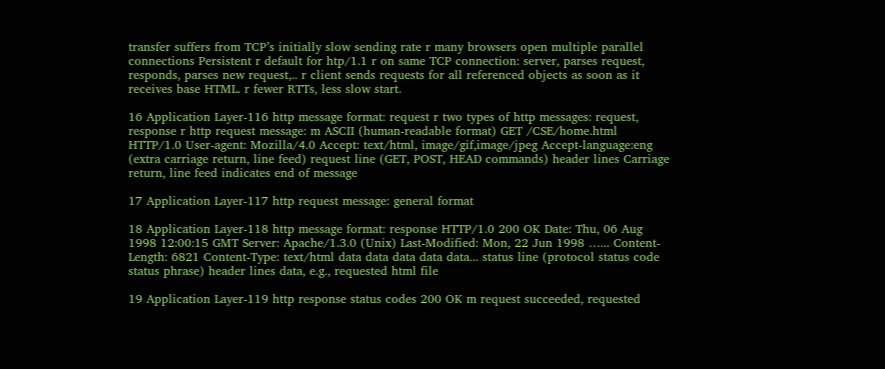transfer suffers from TCP’s initially slow sending rate r many browsers open multiple parallel connections Persistent r default for htp/1.1 r on same TCP connection: server, parses request, responds, parses new request,.. r client sends requests for all referenced objects as soon as it receives base HTML. r fewer RTTs, less slow start.

16 Application Layer-116 http message format: request r two types of http messages: request, response r http request message: m ASCII (human-readable format) GET /CSE/home.html HTTP/1.0 User-agent: Mozilla/4.0 Accept: text/html, image/gif,image/jpeg Accept-language:eng (extra carriage return, line feed) request line (GET, POST, HEAD commands) header lines Carriage return, line feed indicates end of message

17 Application Layer-117 http request message: general format

18 Application Layer-118 http message format: response HTTP/1.0 200 OK Date: Thu, 06 Aug 1998 12:00:15 GMT Server: Apache/1.3.0 (Unix) Last-Modified: Mon, 22 Jun 1998 …... Content-Length: 6821 Content-Type: text/html data data data data data... status line (protocol status code status phrase) header lines data, e.g., requested html file

19 Application Layer-119 http response status codes 200 OK m request succeeded, requested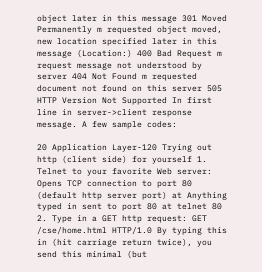object later in this message 301 Moved Permanently m requested object moved, new location specified later in this message (Location:) 400 Bad Request m request message not understood by server 404 Not Found m requested document not found on this server 505 HTTP Version Not Supported In first line in server->client response message. A few sample codes:

20 Application Layer-120 Trying out http (client side) for yourself 1. Telnet to your favorite Web server: Opens TCP connection to port 80 (default http server port) at Anything typed in sent to port 80 at telnet 80 2. Type in a GET http request: GET /cse/home.html HTTP/1.0 By typing this in (hit carriage return twice), you send this minimal (but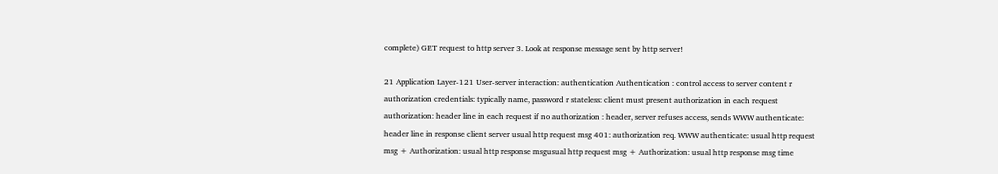complete) GET request to http server 3. Look at response message sent by http server!

21 Application Layer-121 User-server interaction: authentication Authentication : control access to server content r authorization credentials: typically name, password r stateless: client must present authorization in each request authorization: header line in each request if no authorization : header, server refuses access, sends WWW authenticate: header line in response client server usual http request msg 401: authorization req. WWW authenticate: usual http request msg + Authorization: usual http response msgusual http request msg + Authorization: usual http response msg time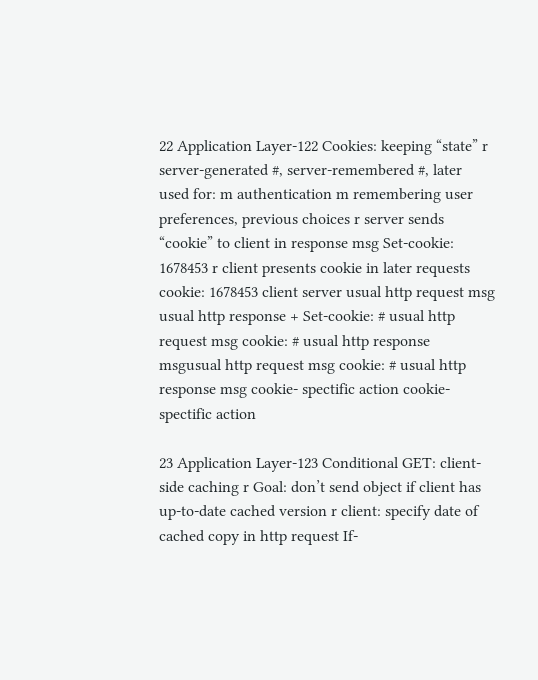22 Application Layer-122 Cookies: keeping “state” r server-generated #, server-remembered #, later used for: m authentication m remembering user preferences, previous choices r server sends “cookie” to client in response msg Set-cookie: 1678453 r client presents cookie in later requests cookie: 1678453 client server usual http request msg usual http response + Set-cookie: # usual http request msg cookie: # usual http response msgusual http request msg cookie: # usual http response msg cookie- spectific action cookie- spectific action

23 Application Layer-123 Conditional GET: client-side caching r Goal: don’t send object if client has up-to-date cached version r client: specify date of cached copy in http request If-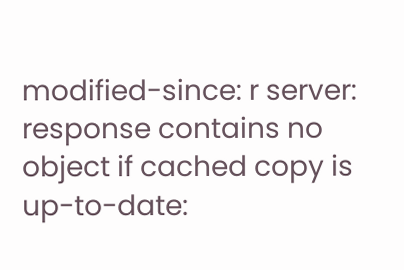modified-since: r server: response contains no object if cached copy is up-to-date: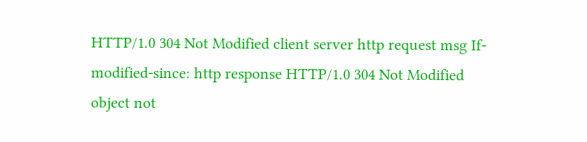HTTP/1.0 304 Not Modified client server http request msg If-modified-since: http response HTTP/1.0 304 Not Modified object not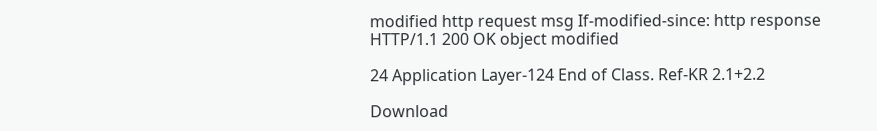modified http request msg If-modified-since: http response HTTP/1.1 200 OK object modified

24 Application Layer-124 End of Class. Ref-KR 2.1+2.2

Download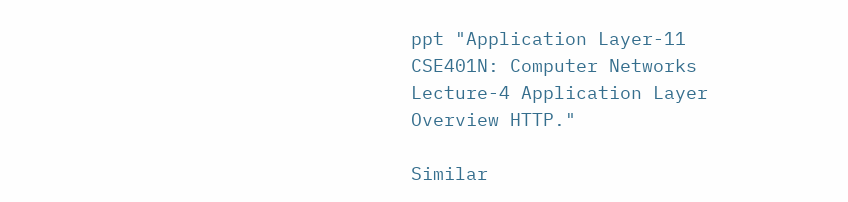ppt "Application Layer-11 CSE401N: Computer Networks Lecture-4 Application Layer Overview HTTP."

Similar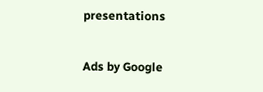presentations

Ads by Google